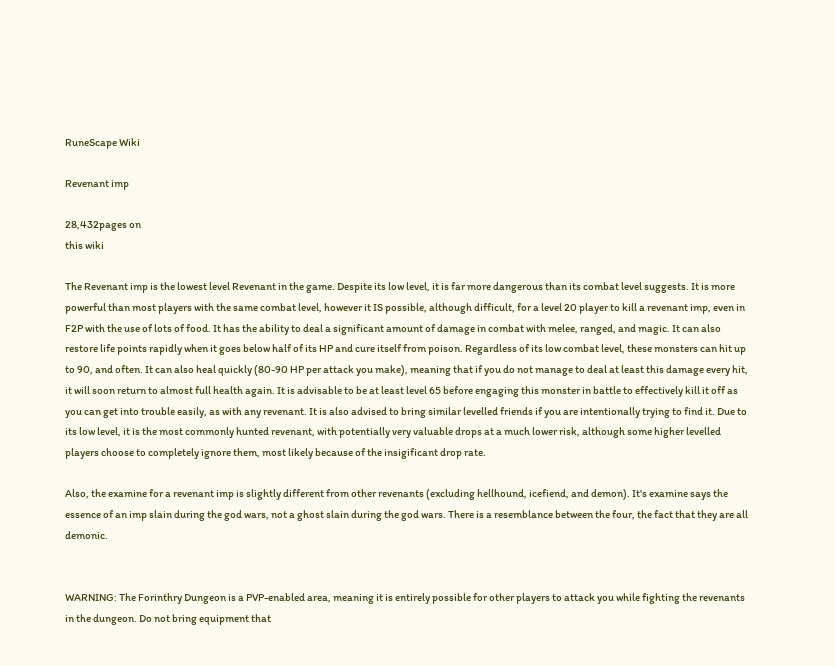RuneScape Wiki

Revenant imp

28,432pages on
this wiki

The Revenant imp is the lowest level Revenant in the game. Despite its low level, it is far more dangerous than its combat level suggests. It is more powerful than most players with the same combat level, however it IS possible, although difficult, for a level 20 player to kill a revenant imp, even in F2P with the use of lots of food. It has the ability to deal a significant amount of damage in combat with melee, ranged, and magic. It can also restore life points rapidly when it goes below half of its HP and cure itself from poison. Regardless of its low combat level, these monsters can hit up to 90, and often. It can also heal quickly (80-90 HP per attack you make), meaning that if you do not manage to deal at least this damage every hit, it will soon return to almost full health again. It is advisable to be at least level 65 before engaging this monster in battle to effectively kill it off as you can get into trouble easily, as with any revenant. It is also advised to bring similar levelled friends if you are intentionally trying to find it. Due to its low level, it is the most commonly hunted revenant, with potentially very valuable drops at a much lower risk, although some higher levelled players choose to completely ignore them, most likely because of the insigificant drop rate.

Also, the examine for a revenant imp is slightly different from other revenants (excluding hellhound, icefiend, and demon). It's examine says the essence of an imp slain during the god wars, not a ghost slain during the god wars. There is a resemblance between the four, the fact that they are all demonic.


WARNING: The Forinthry Dungeon is a PVP-enabled area, meaning it is entirely possible for other players to attack you while fighting the revenants in the dungeon. Do not bring equipment that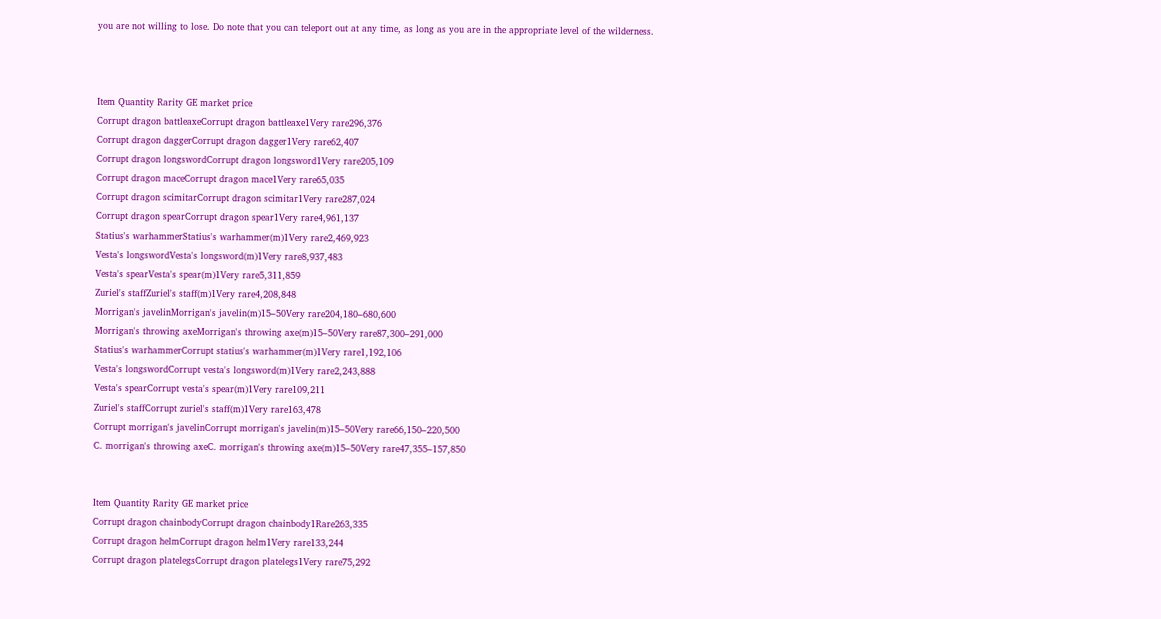you are not willing to lose. Do note that you can teleport out at any time, as long as you are in the appropriate level of the wilderness.



Item Quantity Rarity GE market price
Corrupt dragon battleaxeCorrupt dragon battleaxe1Very rare296,376
Corrupt dragon daggerCorrupt dragon dagger1Very rare62,407
Corrupt dragon longswordCorrupt dragon longsword1Very rare205,109
Corrupt dragon maceCorrupt dragon mace1Very rare65,035
Corrupt dragon scimitarCorrupt dragon scimitar1Very rare287,024
Corrupt dragon spearCorrupt dragon spear1Very rare4,961,137
Statius's warhammerStatius's warhammer(m)1Very rare2,469,923
Vesta's longswordVesta's longsword(m)1Very rare8,937,483
Vesta's spearVesta's spear(m)1Very rare5,311,859
Zuriel's staffZuriel's staff(m)1Very rare4,208,848
Morrigan's javelinMorrigan's javelin(m)15–50Very rare204,180–680,600
Morrigan's throwing axeMorrigan's throwing axe(m)15–50Very rare87,300–291,000
Statius's warhammerCorrupt statius's warhammer(m)1Very rare1,192,106
Vesta's longswordCorrupt vesta's longsword(m)1Very rare2,243,888
Vesta's spearCorrupt vesta's spear(m)1Very rare109,211
Zuriel's staffCorrupt zuriel's staff(m)1Very rare163,478
Corrupt morrigan's javelinCorrupt morrigan's javelin(m)15–50Very rare66,150–220,500
C. morrigan's throwing axeC. morrigan's throwing axe(m)15–50Very rare47,355–157,850


Item Quantity Rarity GE market price
Corrupt dragon chainbodyCorrupt dragon chainbody1Rare263,335
Corrupt dragon helmCorrupt dragon helm1Very rare133,244
Corrupt dragon platelegsCorrupt dragon platelegs1Very rare75,292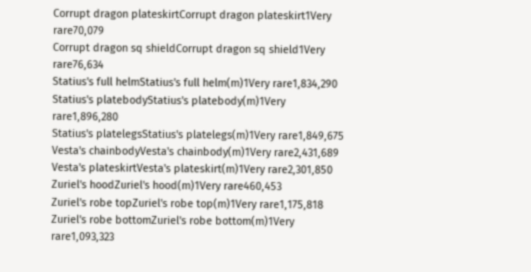Corrupt dragon plateskirtCorrupt dragon plateskirt1Very rare70,079
Corrupt dragon sq shieldCorrupt dragon sq shield1Very rare76,634
Statius's full helmStatius's full helm(m)1Very rare1,834,290
Statius's platebodyStatius's platebody(m)1Very rare1,896,280
Statius's platelegsStatius's platelegs(m)1Very rare1,849,675
Vesta's chainbodyVesta's chainbody(m)1Very rare2,431,689
Vesta's plateskirtVesta's plateskirt(m)1Very rare2,301,850
Zuriel's hoodZuriel's hood(m)1Very rare460,453
Zuriel's robe topZuriel's robe top(m)1Very rare1,175,818
Zuriel's robe bottomZuriel's robe bottom(m)1Very rare1,093,323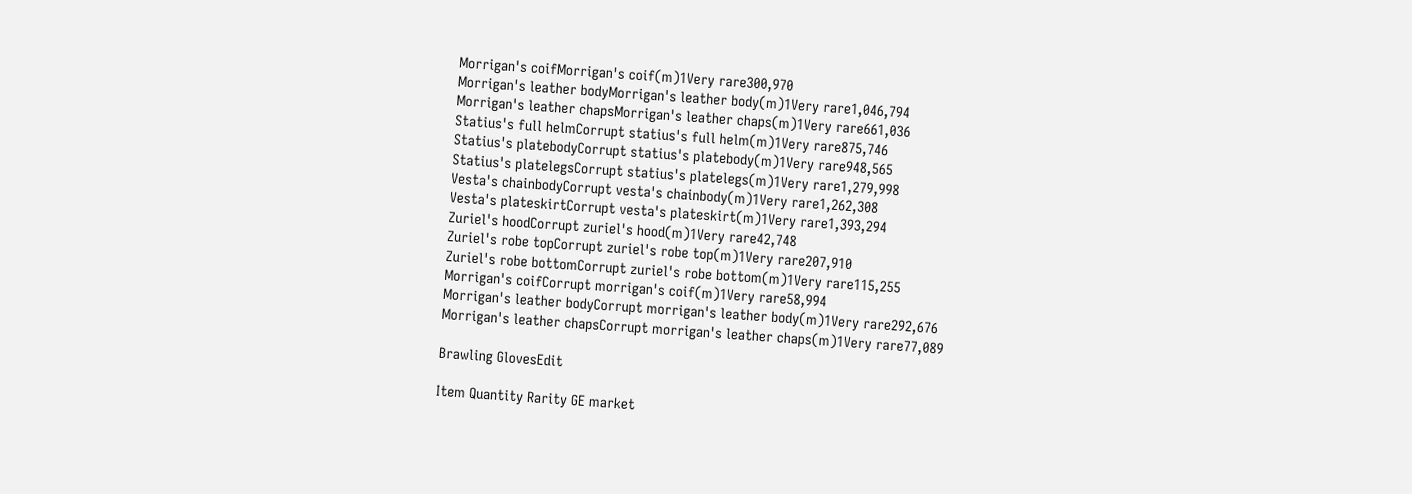Morrigan's coifMorrigan's coif(m)1Very rare300,970
Morrigan's leather bodyMorrigan's leather body(m)1Very rare1,046,794
Morrigan's leather chapsMorrigan's leather chaps(m)1Very rare661,036
Statius's full helmCorrupt statius's full helm(m)1Very rare875,746
Statius's platebodyCorrupt statius's platebody(m)1Very rare948,565
Statius's platelegsCorrupt statius's platelegs(m)1Very rare1,279,998
Vesta's chainbodyCorrupt vesta's chainbody(m)1Very rare1,262,308
Vesta's plateskirtCorrupt vesta's plateskirt(m)1Very rare1,393,294
Zuriel's hoodCorrupt zuriel's hood(m)1Very rare42,748
Zuriel's robe topCorrupt zuriel's robe top(m)1Very rare207,910
Zuriel's robe bottomCorrupt zuriel's robe bottom(m)1Very rare115,255
Morrigan's coifCorrupt morrigan's coif(m)1Very rare58,994
Morrigan's leather bodyCorrupt morrigan's leather body(m)1Very rare292,676
Morrigan's leather chapsCorrupt morrigan's leather chaps(m)1Very rare77,089

Brawling GlovesEdit

Item Quantity Rarity GE market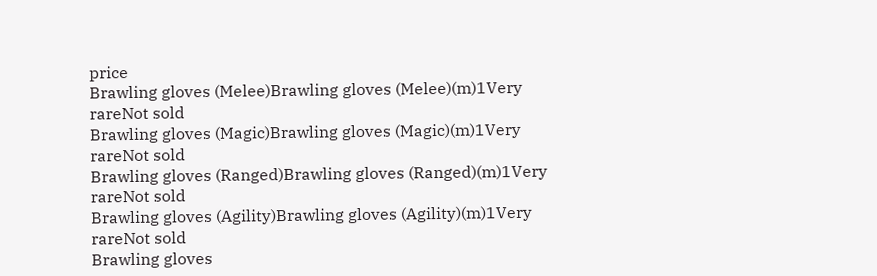price
Brawling gloves (Melee)Brawling gloves (Melee)(m)1Very rareNot sold
Brawling gloves (Magic)Brawling gloves (Magic)(m)1Very rareNot sold
Brawling gloves (Ranged)Brawling gloves (Ranged)(m)1Very rareNot sold
Brawling gloves (Agility)Brawling gloves (Agility)(m)1Very rareNot sold
Brawling gloves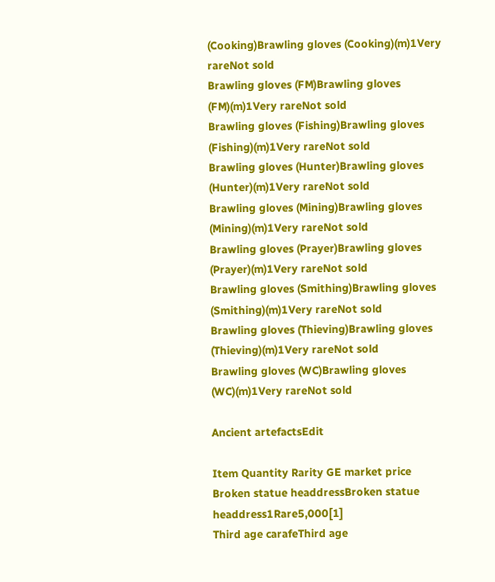(Cooking)Brawling gloves (Cooking)(m)1Very rareNot sold
Brawling gloves (FM)Brawling gloves (FM)(m)1Very rareNot sold
Brawling gloves (Fishing)Brawling gloves (Fishing)(m)1Very rareNot sold
Brawling gloves (Hunter)Brawling gloves (Hunter)(m)1Very rareNot sold
Brawling gloves (Mining)Brawling gloves (Mining)(m)1Very rareNot sold
Brawling gloves (Prayer)Brawling gloves (Prayer)(m)1Very rareNot sold
Brawling gloves (Smithing)Brawling gloves (Smithing)(m)1Very rareNot sold
Brawling gloves (Thieving)Brawling gloves (Thieving)(m)1Very rareNot sold
Brawling gloves (WC)Brawling gloves (WC)(m)1Very rareNot sold

Ancient artefactsEdit

Item Quantity Rarity GE market price
Broken statue headdressBroken statue headdress1Rare5,000[1]
Third age carafeThird age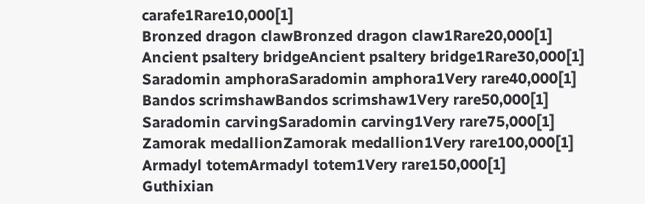carafe1Rare10,000[1]
Bronzed dragon clawBronzed dragon claw1Rare20,000[1]
Ancient psaltery bridgeAncient psaltery bridge1Rare30,000[1]
Saradomin amphoraSaradomin amphora1Very rare40,000[1]
Bandos scrimshawBandos scrimshaw1Very rare50,000[1]
Saradomin carvingSaradomin carving1Very rare75,000[1]
Zamorak medallionZamorak medallion1Very rare100,000[1]
Armadyl totemArmadyl totem1Very rare150,000[1]
Guthixian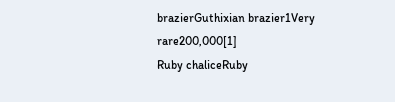brazierGuthixian brazier1Very rare200,000[1]
Ruby chaliceRuby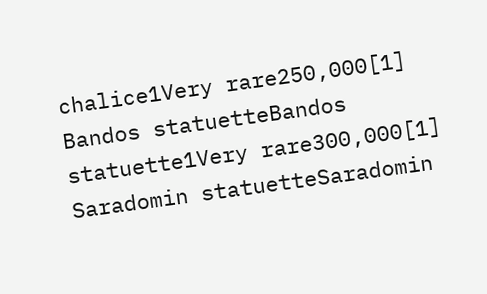chalice1Very rare250,000[1]
Bandos statuetteBandos statuette1Very rare300,000[1]
Saradomin statuetteSaradomin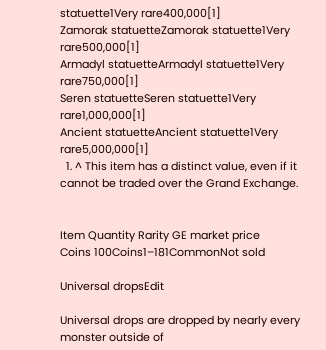statuette1Very rare400,000[1]
Zamorak statuetteZamorak statuette1Very rare500,000[1]
Armadyl statuetteArmadyl statuette1Very rare750,000[1]
Seren statuetteSeren statuette1Very rare1,000,000[1]
Ancient statuetteAncient statuette1Very rare5,000,000[1]
  1. ^ This item has a distinct value, even if it cannot be traded over the Grand Exchange.


Item Quantity Rarity GE market price
Coins 100Coins1–181CommonNot sold

Universal dropsEdit

Universal drops are dropped by nearly every monster outside of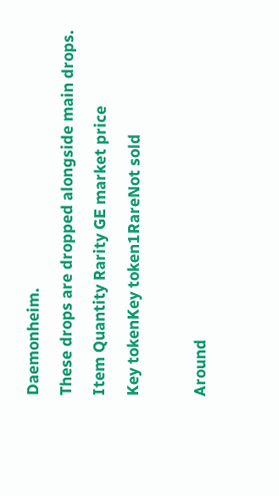Daemonheim.
These drops are dropped alongside main drops.
Item Quantity Rarity GE market price
Key tokenKey token1RareNot sold

Around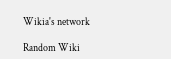Wikia's network

Random Wiki